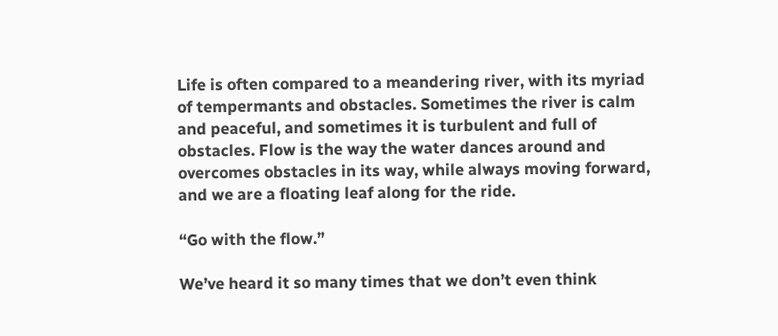Life is often compared to a meandering river, with its myriad of tempermants and obstacles. Sometimes the river is calm and peaceful, and sometimes it is turbulent and full of obstacles. Flow is the way the water dances around and overcomes obstacles in its way, while always moving forward, and we are a floating leaf along for the ride.

“Go with the flow.”

We’ve heard it so many times that we don’t even think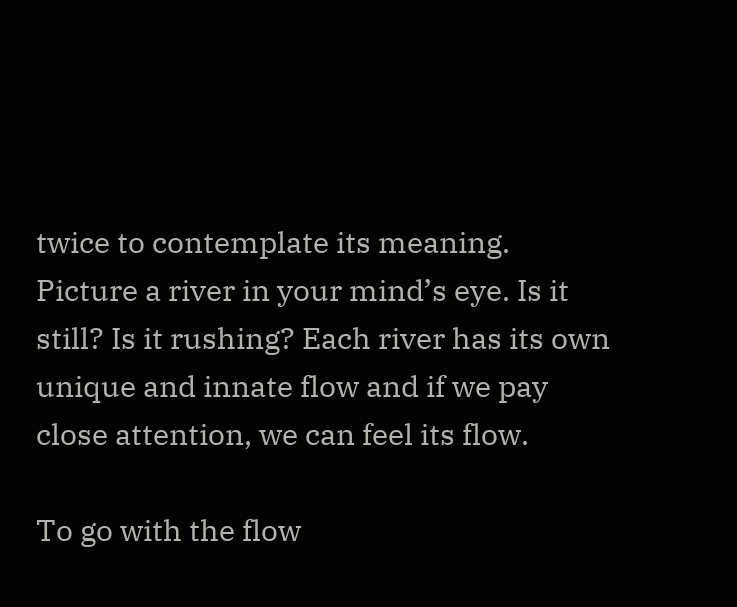twice to contemplate its meaning. Picture a river in your mind’s eye. Is it still? Is it rushing? Each river has its own unique and innate flow and if we pay close attention, we can feel its flow.

To go with the flow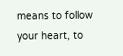means to follow your heart, to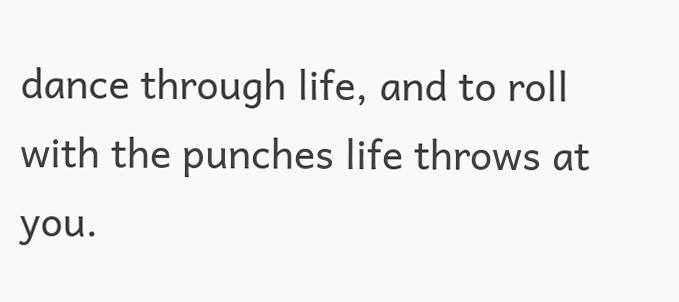dance through life, and to roll with the punches life throws at you.